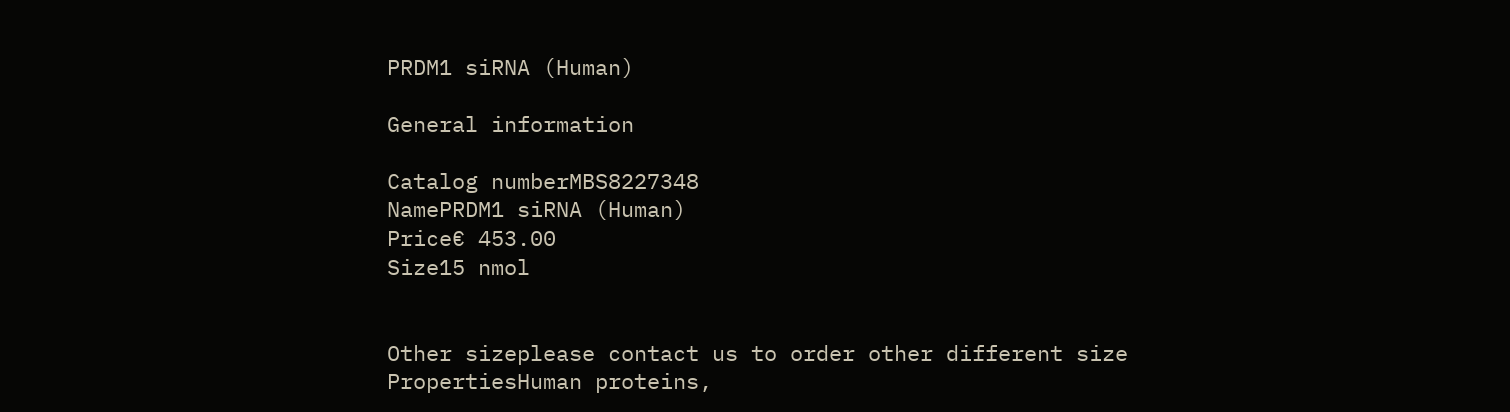PRDM1 siRNA (Human)

General information

Catalog numberMBS8227348
NamePRDM1 siRNA (Human)
Price€ 453.00
Size15 nmol


Other sizeplease contact us to order other different size
PropertiesHuman proteins,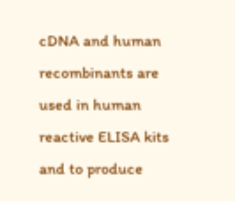cDNA and human recombinants are used in human reactive ELISA kits and to produce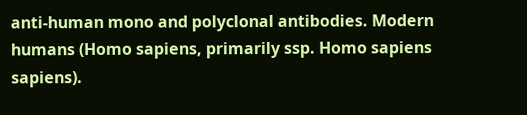anti-human mono and polyclonal antibodies. Modern humans (Homo sapiens, primarily ssp. Homo sapiens sapiens).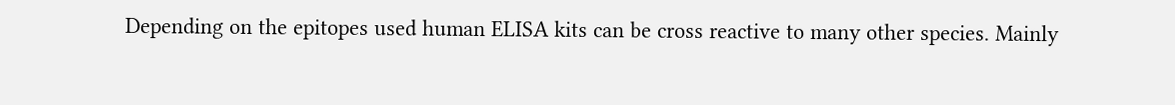Depending on the epitopes used human ELISA kits can be cross reactive to many other species. Mainly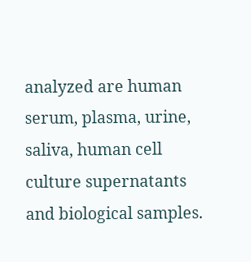analyzed are human serum, plasma, urine, saliva, human cell culture supernatants and biological samples.